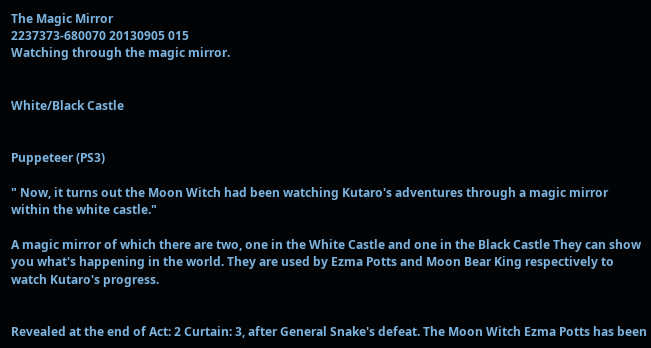The Magic Mirror
2237373-680070 20130905 015
Watching through the magic mirror.


White/Black Castle


Puppeteer (PS3)

" Now, it turns out the Moon Witch had been watching Kutaro's adventures through a magic mirror within the white castle."

A magic mirror of which there are two, one in the White Castle and one in the Black Castle They can show you what's happening in the world. They are used by Ezma Potts and Moon Bear King respectively to watch Kutaro's progress.


Revealed at the end of Act: 2 Curtain: 3, after General Snake's defeat. The Moon Witch Ezma Potts has been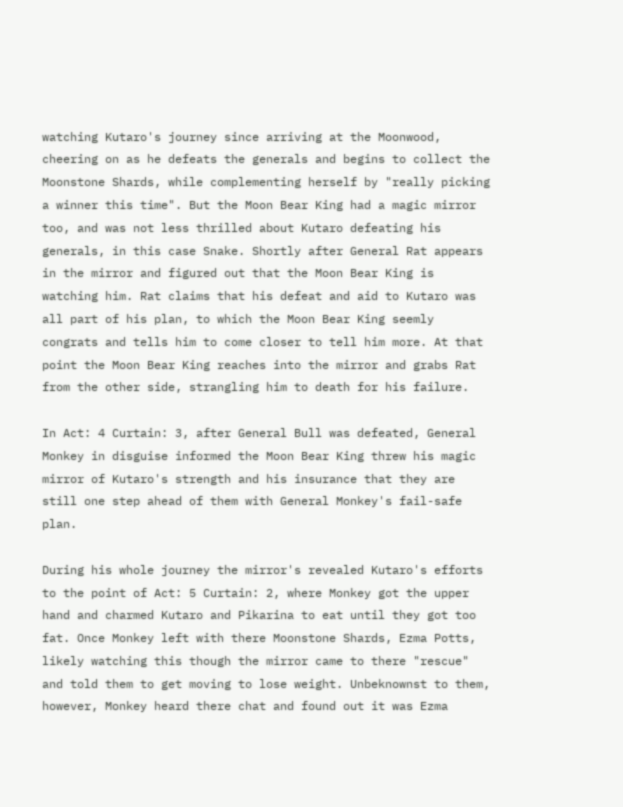watching Kutaro's journey since arriving at the Moonwood, cheering on as he defeats the generals and begins to collect the Moonstone Shards, while complementing herself by "really picking a winner this time". But the Moon Bear King had a magic mirror too, and was not less thrilled about Kutaro defeating his generals, in this case Snake. Shortly after General Rat appears in the mirror and figured out that the Moon Bear King is watching him. Rat claims that his defeat and aid to Kutaro was all part of his plan, to which the Moon Bear King seemly congrats and tells him to come closer to tell him more. At that point the Moon Bear King reaches into the mirror and grabs Rat from the other side, strangling him to death for his failure.

In Act: 4 Curtain: 3, after General Bull was defeated, General Monkey in disguise informed the Moon Bear King threw his magic mirror of Kutaro's strength and his insurance that they are still one step ahead of them with General Monkey's fail-safe plan.

During his whole journey the mirror's revealed Kutaro's efforts to the point of Act: 5 Curtain: 2, where Monkey got the upper hand and charmed Kutaro and Pikarina to eat until they got too fat. Once Monkey left with there Moonstone Shards, Ezma Potts, likely watching this though the mirror came to there "rescue" and told them to get moving to lose weight. Unbeknownst to them, however, Monkey heard there chat and found out it was Ezma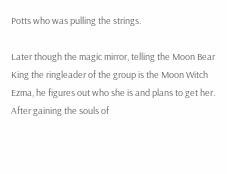Potts who was pulling the strings.

Later though the magic mirror, telling the Moon Bear King the ringleader of the group is the Moon Witch Ezma, he figures out who she is and plans to get her. After gaining the souls of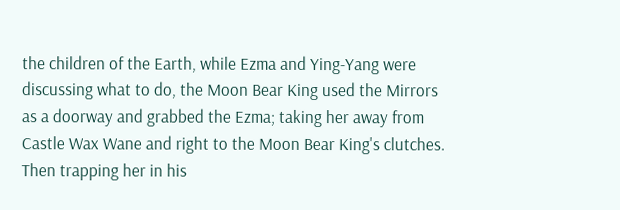the children of the Earth, while Ezma and Ying-Yang were discussing what to do, the Moon Bear King used the Mirrors as a doorway and grabbed the Ezma; taking her away from Castle Wax Wane and right to the Moon Bear King's clutches. Then trapping her in his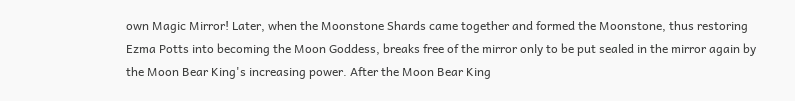own Magic Mirror! Later, when the Moonstone Shards came together and formed the Moonstone, thus restoring Ezma Potts into becoming the Moon Goddess, breaks free of the mirror only to be put sealed in the mirror again by the Moon Bear King's increasing power. After the Moon Bear King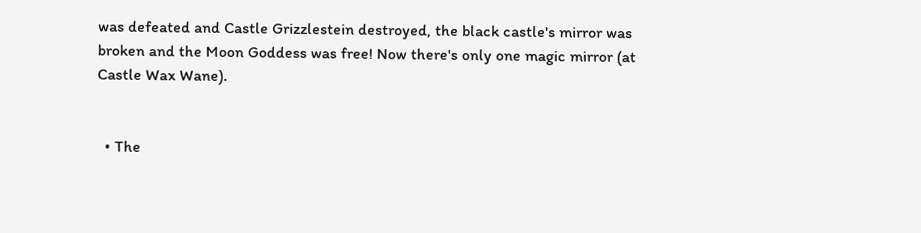was defeated and Castle Grizzlestein destroyed, the black castle's mirror was broken and the Moon Goddess was free! Now there's only one magic mirror (at Castle Wax Wane).


  • The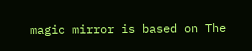magic mirror is based on The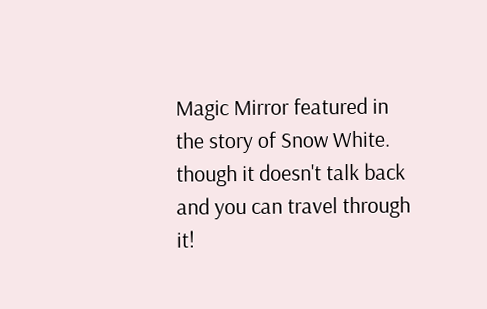Magic Mirror featured in the story of Snow White. though it doesn't talk back and you can travel through it!